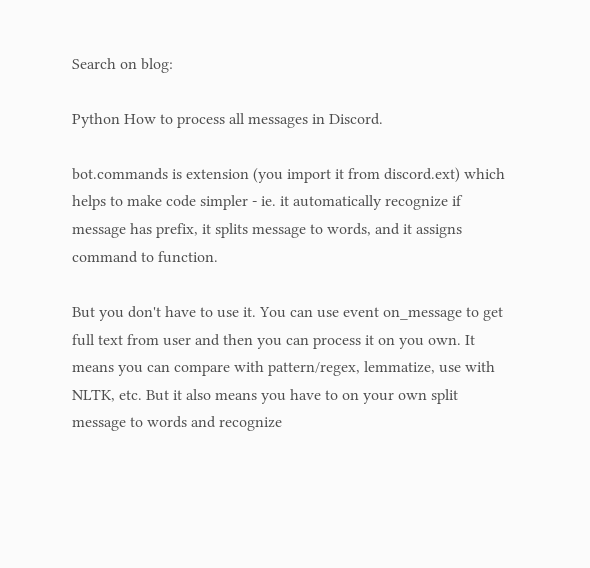Search on blog:

Python How to process all messages in Discord.

bot.commands is extension (you import it from discord.ext) which helps to make code simpler - ie. it automatically recognize if message has prefix, it splits message to words, and it assigns command to function.

But you don't have to use it. You can use event on_message to get full text from user and then you can process it on you own. It means you can compare with pattern/regex, lemmatize, use with NLTK, etc. But it also means you have to on your own split message to words and recognize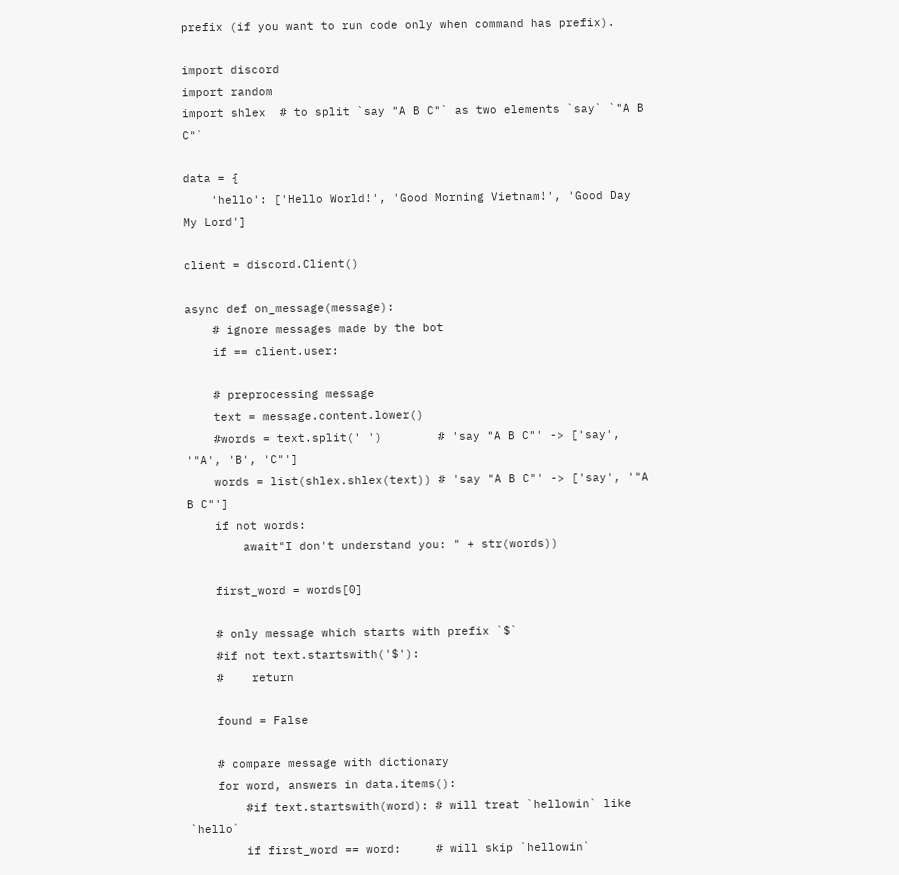prefix (if you want to run code only when command has prefix).

import discord
import random
import shlex  # to split `say "A B C"` as two elements `say` `"A B C"`

data = {
    'hello': ['Hello World!', 'Good Morning Vietnam!', 'Good Day My Lord']

client = discord.Client()

async def on_message(message):
    # ignore messages made by the bot
    if == client.user:

    # preprocessing message
    text = message.content.lower()
    #words = text.split(' ')        # 'say "A B C"' -> ['say', '"A', 'B', 'C"']
    words = list(shlex.shlex(text)) # 'say "A B C"' -> ['say', '"A B C"']
    if not words:
        await"I don't understand you: " + str(words))

    first_word = words[0]

    # only message which starts with prefix `$`
    #if not text.startswith('$'):
    #    return

    found = False

    # compare message with dictionary
    for word, answers in data.items():
        #if text.startswith(word): # will treat `hellowin` like `hello`
        if first_word == word:     # will skip `hellowin`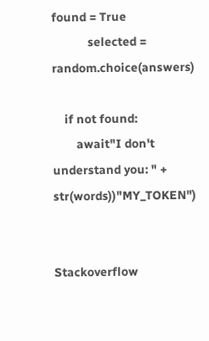found = True
            selected = random.choice(answers)

    if not found:
        await"I don't understand you: " + str(words))"MY_TOKEN")


Stackoverflow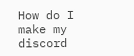How do I make my discord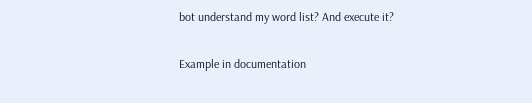bot understand my word list? And execute it?

Example in documentation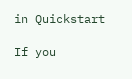in Quickstart

If you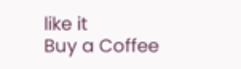like it
Buy a Coffee